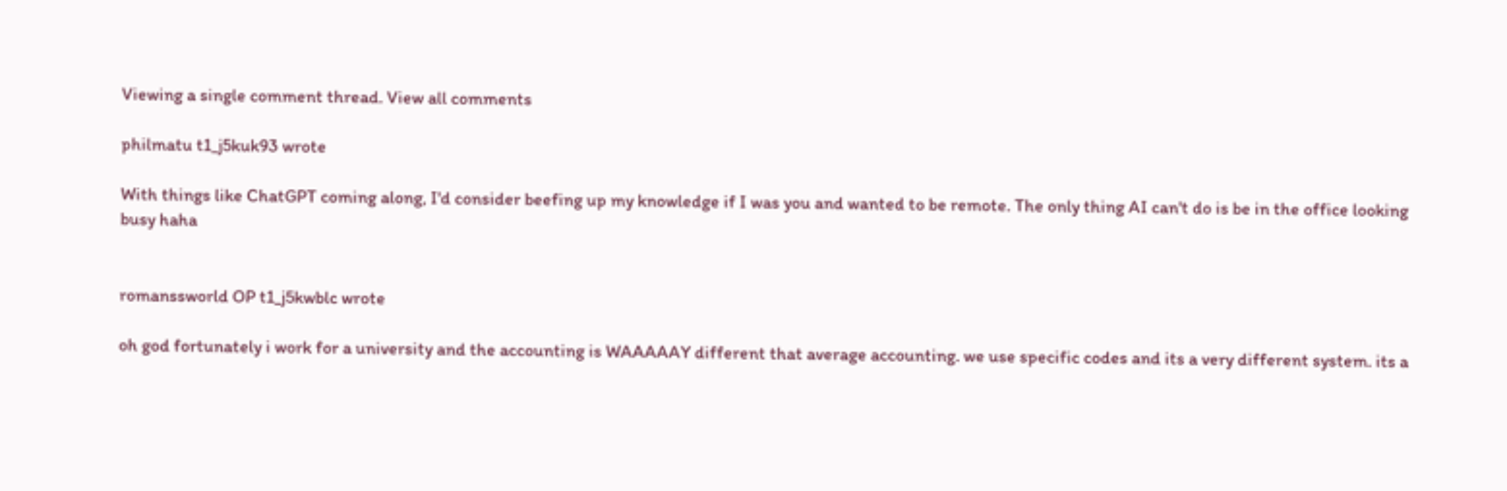Viewing a single comment thread. View all comments

philmatu t1_j5kuk93 wrote

With things like ChatGPT coming along, I'd consider beefing up my knowledge if I was you and wanted to be remote. The only thing AI can't do is be in the office looking busy haha


romanssworld OP t1_j5kwblc wrote

oh god fortunately i work for a university and the accounting is WAAAAAY different that average accounting. we use specific codes and its a very different system. its a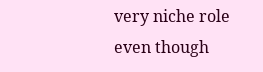very niche role even though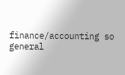finance/accounting so general